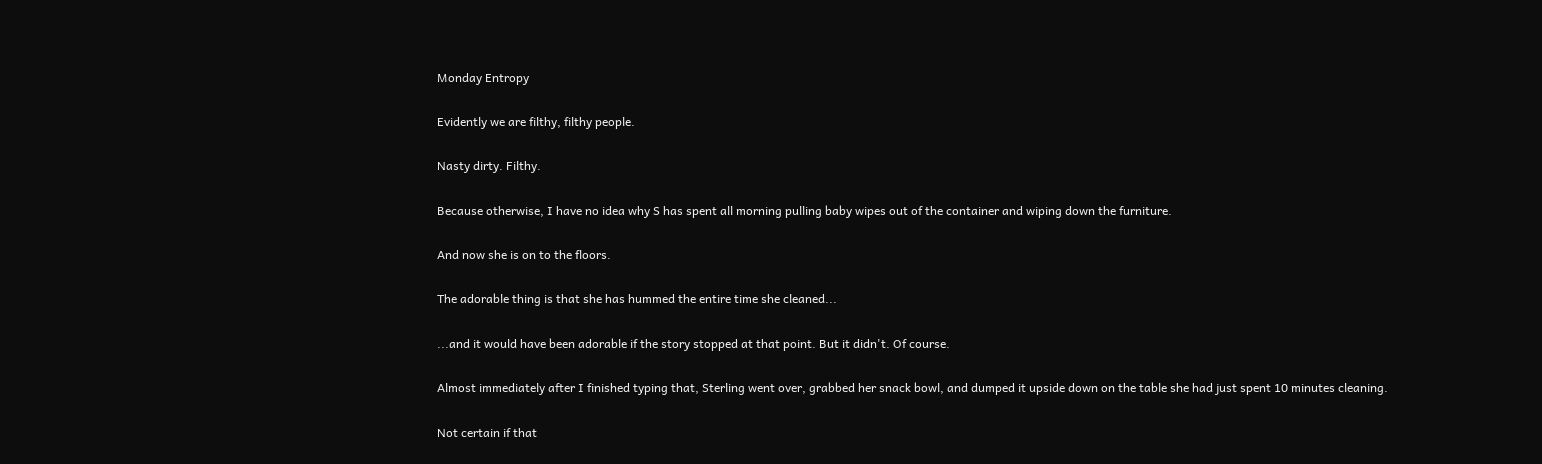Monday Entropy

Evidently we are filthy, filthy people.

Nasty dirty. Filthy.

Because otherwise, I have no idea why S has spent all morning pulling baby wipes out of the container and wiping down the furniture.

And now she is on to the floors.

The adorable thing is that she has hummed the entire time she cleaned...

...and it would have been adorable if the story stopped at that point. But it didn't. Of course.

Almost immediately after I finished typing that, Sterling went over, grabbed her snack bowl, and dumped it upside down on the table she had just spent 10 minutes cleaning.

Not certain if that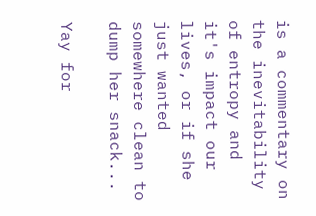is a commentary on the inevitability of entropy and it's impact our lives, or if she just wanted somewhere clean to dump her snack...

Yay for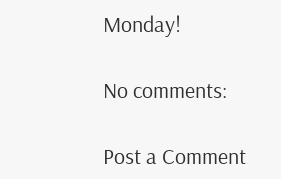Monday!

No comments:

Post a Comment